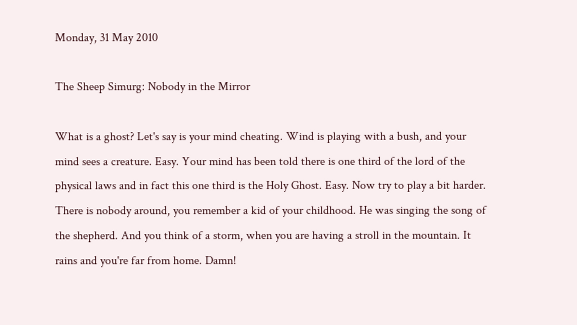Monday, 31 May 2010

The Sheep Simurg: Nobody in the Mirror

What is a ghost? Let's say is your mind cheating. Wind is playing with a bush, and your mind sees a creature. Easy. Your mind has been told there is one third of the lord of the physical laws and in fact this one third is the Holy Ghost. Easy. Now try to play a bit harder. There is nobody around, you remember a kid of your childhood. He was singing the song of the shepherd. And you think of a storm, when you are having a stroll in the mountain. It rains and you're far from home. Damn!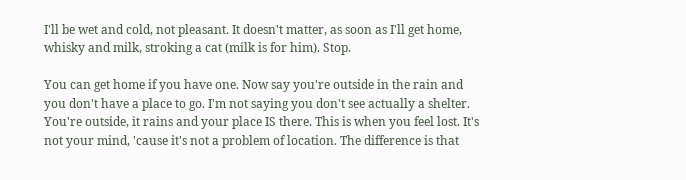I'll be wet and cold, not pleasant. It doesn't matter, as soon as I'll get home, whisky and milk, stroking a cat (milk is for him). Stop.

You can get home if you have one. Now say you're outside in the rain and you don't have a place to go. I'm not saying you don't see actually a shelter. You're outside, it rains and your place IS there. This is when you feel lost. It's not your mind, 'cause it's not a problem of location. The difference is that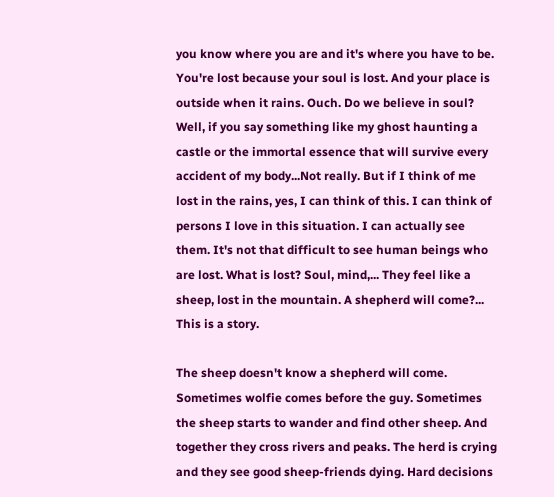you know where you are and it's where you have to be. You're lost because your soul is lost. And your place is outside when it rains. Ouch. Do we believe in soul? Well, if you say something like my ghost haunting a castle or the immortal essence that will survive every accident of my body...Not really. But if I think of me lost in the rains, yes, I can think of this. I can think of persons I love in this situation. I can actually see them. It's not that difficult to see human beings who are lost. What is lost? Soul, mind,... They feel like a sheep, lost in the mountain. A shepherd will come?... This is a story.

The sheep doesn't know a shepherd will come. Sometimes wolfie comes before the guy. Sometimes the sheep starts to wander and find other sheep. And together they cross rivers and peaks. The herd is crying and they see good sheep-friends dying. Hard decisions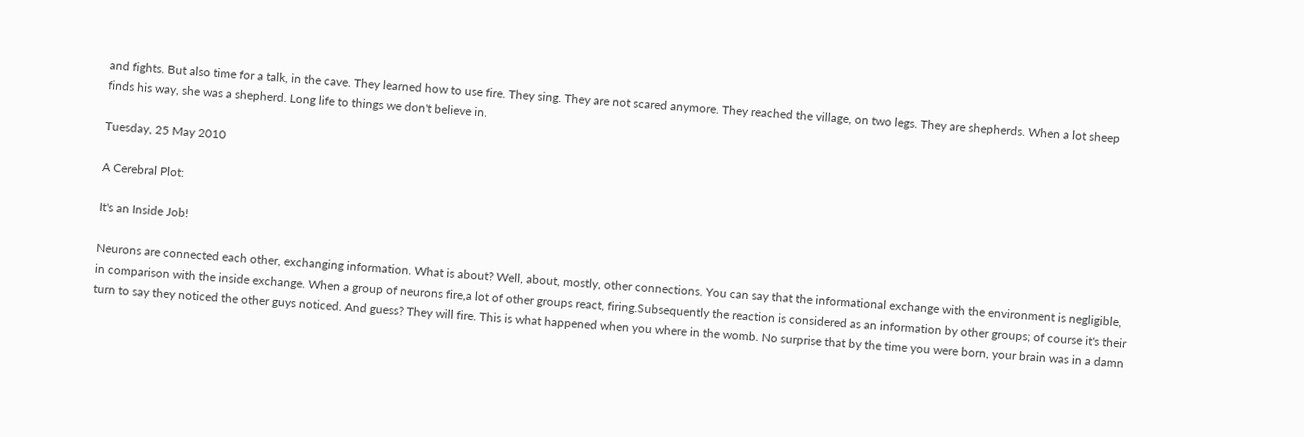and fights. But also time for a talk, in the cave. They learned how to use fire. They sing. They are not scared anymore. They reached the village, on two legs. They are shepherds. When a lot sheep finds his way, she was a shepherd. Long life to things we don't believe in.

Tuesday, 25 May 2010

A Cerebral Plot:

It's an Inside Job!

Neurons are connected each other, exchanging information. What is about? Well, about, mostly, other connections. You can say that the informational exchange with the environment is negligible, in comparison with the inside exchange. When a group of neurons fire,a lot of other groups react, firing.Subsequently the reaction is considered as an information by other groups; of course it's their turn to say they noticed the other guys noticed. And guess? They will fire. This is what happened when you where in the womb. No surprise that by the time you were born, your brain was in a damn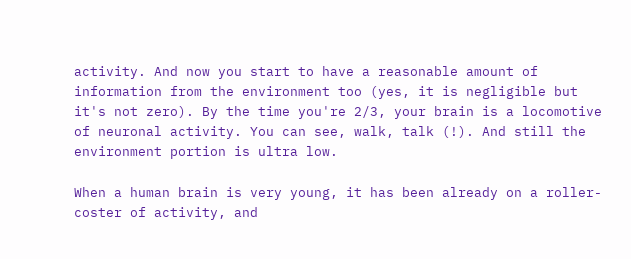activity. And now you start to have a reasonable amount of information from the environment too (yes, it is negligible but it's not zero). By the time you're 2/3, your brain is a locomotive of neuronal activity. You can see, walk, talk (!). And still the environment portion is ultra low.

When a human brain is very young, it has been already on a roller-coster of activity, and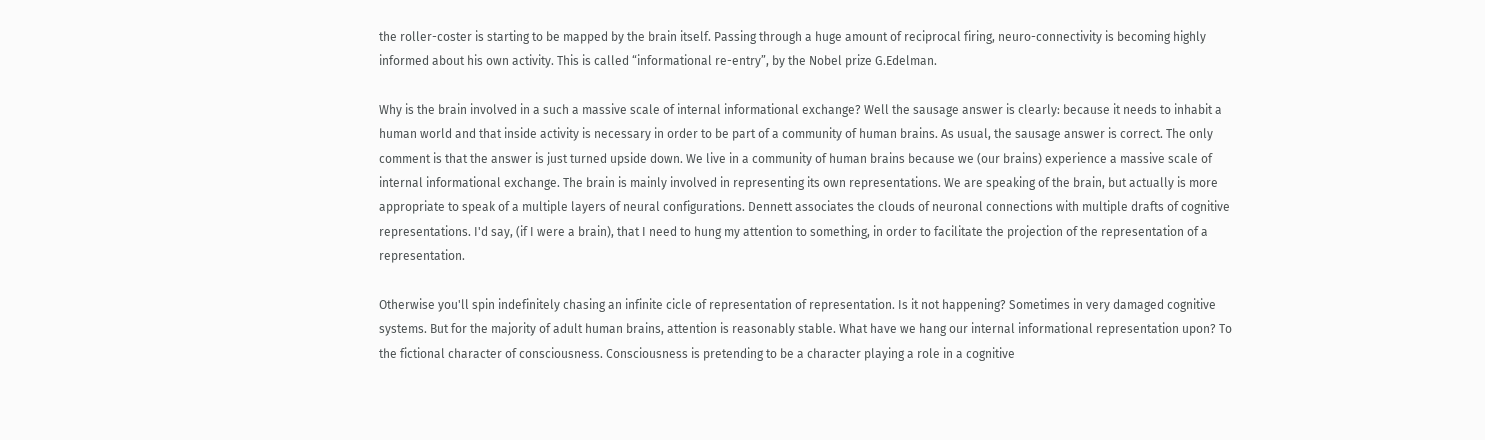the roller-coster is starting to be mapped by the brain itself. Passing through a huge amount of reciprocal firing, neuro-connectivity is becoming highly informed about his own activity. This is called “informational re-entry”, by the Nobel prize G.Edelman.

Why is the brain involved in a such a massive scale of internal informational exchange? Well the sausage answer is clearly: because it needs to inhabit a human world and that inside activity is necessary in order to be part of a community of human brains. As usual, the sausage answer is correct. The only comment is that the answer is just turned upside down. We live in a community of human brains because we (our brains) experience a massive scale of internal informational exchange. The brain is mainly involved in representing its own representations. We are speaking of the brain, but actually is more appropriate to speak of a multiple layers of neural configurations. Dennett associates the clouds of neuronal connections with multiple drafts of cognitive representations. I'd say, (if I were a brain), that I need to hung my attention to something, in order to facilitate the projection of the representation of a representation.

Otherwise you'll spin indefinitely chasing an infinite cicle of representation of representation. Is it not happening? Sometimes in very damaged cognitive systems. But for the majority of adult human brains, attention is reasonably stable. What have we hang our internal informational representation upon? To the fictional character of consciousness. Consciousness is pretending to be a character playing a role in a cognitive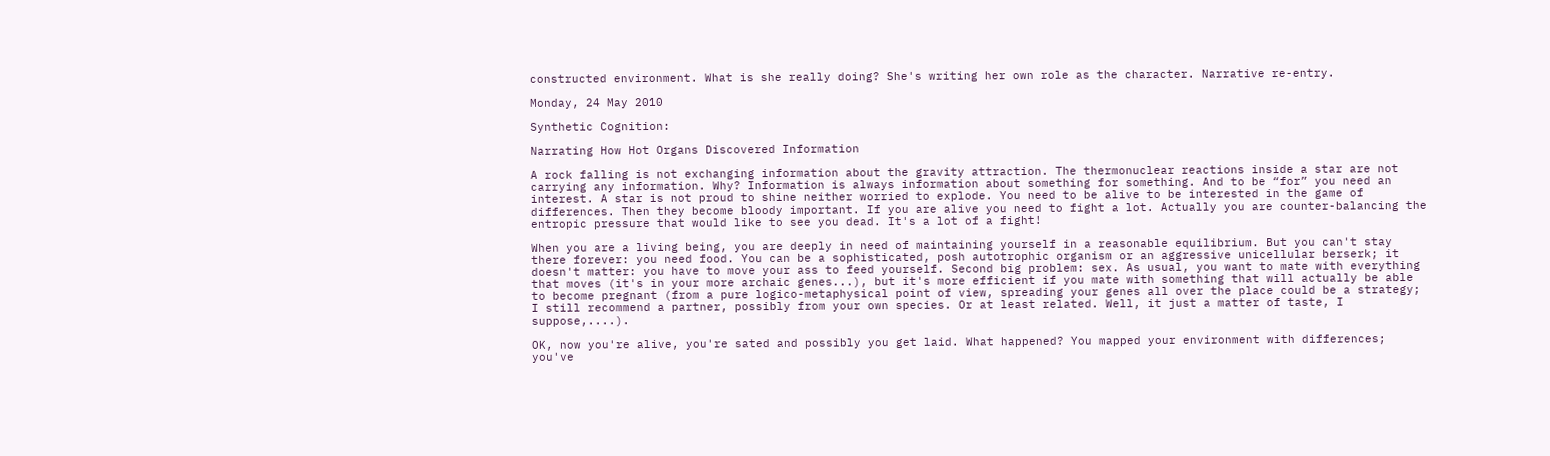constructed environment. What is she really doing? She's writing her own role as the character. Narrative re-entry.

Monday, 24 May 2010

Synthetic Cognition:

Narrating How Hot Organs Discovered Information

A rock falling is not exchanging information about the gravity attraction. The thermonuclear reactions inside a star are not carrying any information. Why? Information is always information about something for something. And to be “for” you need an interest. A star is not proud to shine neither worried to explode. You need to be alive to be interested in the game of differences. Then they become bloody important. If you are alive you need to fight a lot. Actually you are counter-balancing the entropic pressure that would like to see you dead. It's a lot of a fight!

When you are a living being, you are deeply in need of maintaining yourself in a reasonable equilibrium. But you can't stay there forever: you need food. You can be a sophisticated, posh autotrophic organism or an aggressive unicellular berserk; it doesn't matter: you have to move your ass to feed yourself. Second big problem: sex. As usual, you want to mate with everything that moves (it's in your more archaic genes...), but it's more efficient if you mate with something that will actually be able to become pregnant (from a pure logico-metaphysical point of view, spreading your genes all over the place could be a strategy; I still recommend a partner, possibly from your own species. Or at least related. Well, it just a matter of taste, I suppose,....).

OK, now you're alive, you're sated and possibly you get laid. What happened? You mapped your environment with differences; you've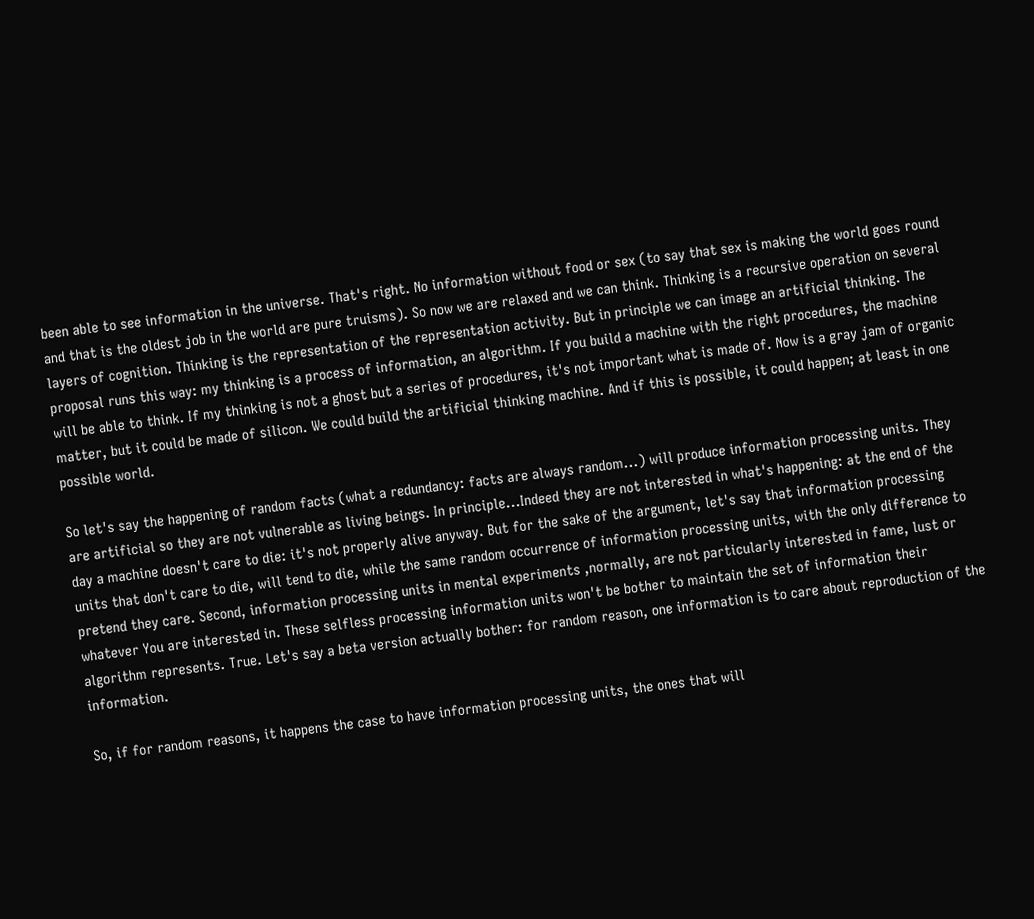been able to see information in the universe. That's right. No information without food or sex (to say that sex is making the world goes round and that is the oldest job in the world are pure truisms). So now we are relaxed and we can think. Thinking is a recursive operation on several layers of cognition. Thinking is the representation of the representation activity. But in principle we can image an artificial thinking. The proposal runs this way: my thinking is a process of information, an algorithm. If you build a machine with the right procedures, the machine will be able to think. If my thinking is not a ghost but a series of procedures, it's not important what is made of. Now is a gray jam of organic matter, but it could be made of silicon. We could build the artificial thinking machine. And if this is possible, it could happen; at least in one possible world.

So let's say the happening of random facts (what a redundancy: facts are always random...) will produce information processing units. They are artificial so they are not vulnerable as living beings. In principle...Indeed they are not interested in what's happening: at the end of the day a machine doesn't care to die: it's not properly alive anyway. But for the sake of the argument, let's say that information processing units that don't care to die, will tend to die, while the same random occurrence of information processing units, with the only difference to pretend they care. Second, information processing units in mental experiments ,normally, are not particularly interested in fame, lust or whatever You are interested in. These selfless processing information units won't be bother to maintain the set of information their algorithm represents. True. Let's say a beta version actually bother: for random reason, one information is to care about reproduction of the information.

So, if for random reasons, it happens the case to have information processing units, the ones that will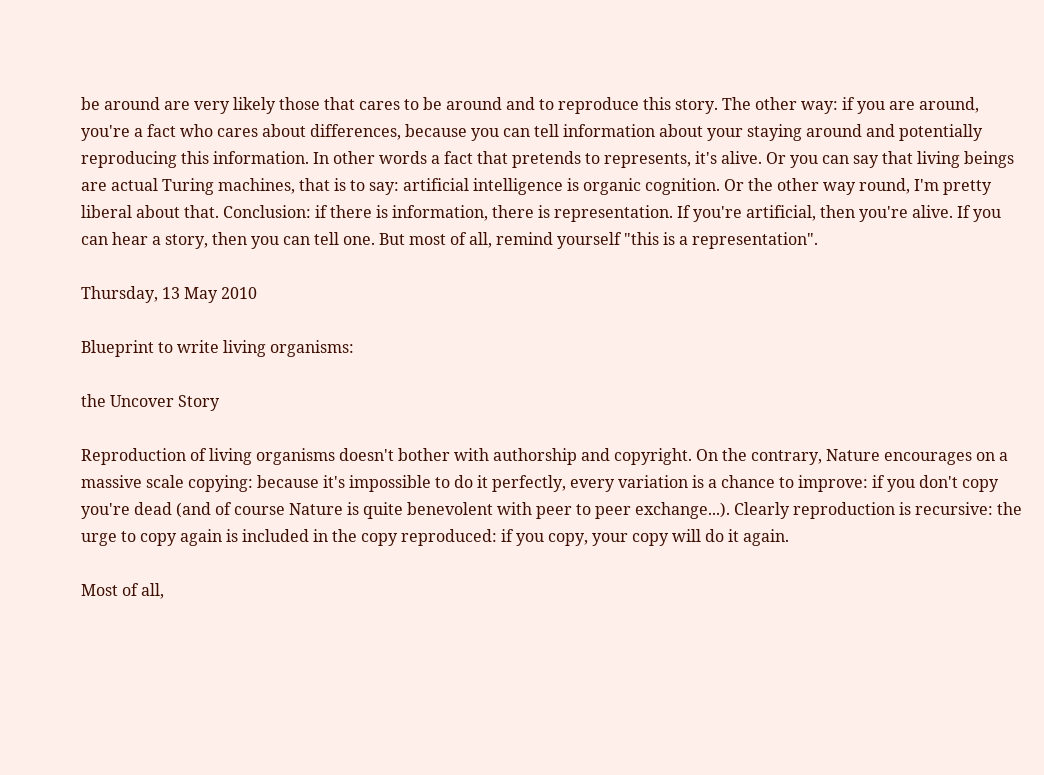be around are very likely those that cares to be around and to reproduce this story. The other way: if you are around, you're a fact who cares about differences, because you can tell information about your staying around and potentially reproducing this information. In other words a fact that pretends to represents, it's alive. Or you can say that living beings are actual Turing machines, that is to say: artificial intelligence is organic cognition. Or the other way round, I'm pretty liberal about that. Conclusion: if there is information, there is representation. If you're artificial, then you're alive. If you can hear a story, then you can tell one. But most of all, remind yourself "this is a representation".

Thursday, 13 May 2010

Blueprint to write living organisms:

the Uncover Story

Reproduction of living organisms doesn't bother with authorship and copyright. On the contrary, Nature encourages on a massive scale copying: because it's impossible to do it perfectly, every variation is a chance to improve: if you don't copy you're dead (and of course Nature is quite benevolent with peer to peer exchange...). Clearly reproduction is recursive: the urge to copy again is included in the copy reproduced: if you copy, your copy will do it again.

Most of all,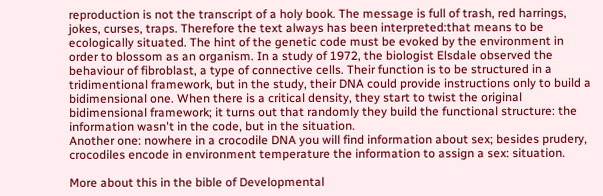reproduction is not the transcript of a holy book. The message is full of trash, red harrings, jokes, curses, traps. Therefore the text always has been interpreted:that means to be ecologically situated. The hint of the genetic code must be evoked by the environment in order to blossom as an organism. In a study of 1972, the biologist Elsdale observed the behaviour of fibroblast, a type of connective cells. Their function is to be structured in a tridimentional framework, but in the study, their DNA could provide instructions only to build a bidimensional one. When there is a critical density, they start to twist the original bidimensional framework; it turns out that randomly they build the functional structure: the information wasn't in the code, but in the situation.
Another one: nowhere in a crocodile DNA you will find information about sex; besides prudery, crocodiles encode in environment temperature the information to assign a sex: situation.

More about this in the bible of Developmental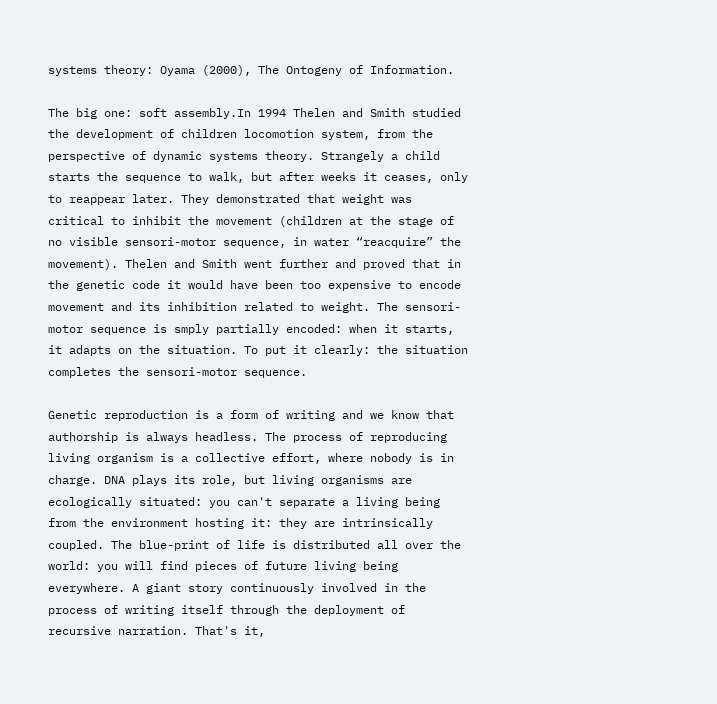systems theory: Oyama (2000), The Ontogeny of Information.

The big one: soft assembly.In 1994 Thelen and Smith studied the development of children locomotion system, from the perspective of dynamic systems theory. Strangely a child starts the sequence to walk, but after weeks it ceases, only to reappear later. They demonstrated that weight was critical to inhibit the movement (children at the stage of no visible sensori-motor sequence, in water “reacquire” the movement). Thelen and Smith went further and proved that in the genetic code it would have been too expensive to encode movement and its inhibition related to weight. The sensori-motor sequence is smply partially encoded: when it starts, it adapts on the situation. To put it clearly: the situation completes the sensori-motor sequence.

Genetic reproduction is a form of writing and we know that authorship is always headless. The process of reproducing living organism is a collective effort, where nobody is in charge. DNA plays its role, but living organisms are ecologically situated: you can't separate a living being from the environment hosting it: they are intrinsically coupled. The blue-print of life is distributed all over the world: you will find pieces of future living being everywhere. A giant story continuously involved in the process of writing itself through the deployment of recursive narration. That's it,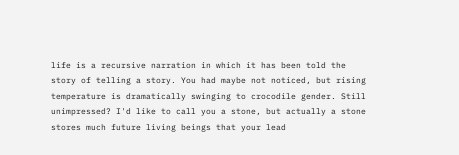life is a recursive narration in which it has been told the story of telling a story. You had maybe not noticed, but rising temperature is dramatically swinging to crocodile gender. Still unimpressed? I'd like to call you a stone, but actually a stone stores much future living beings that your lead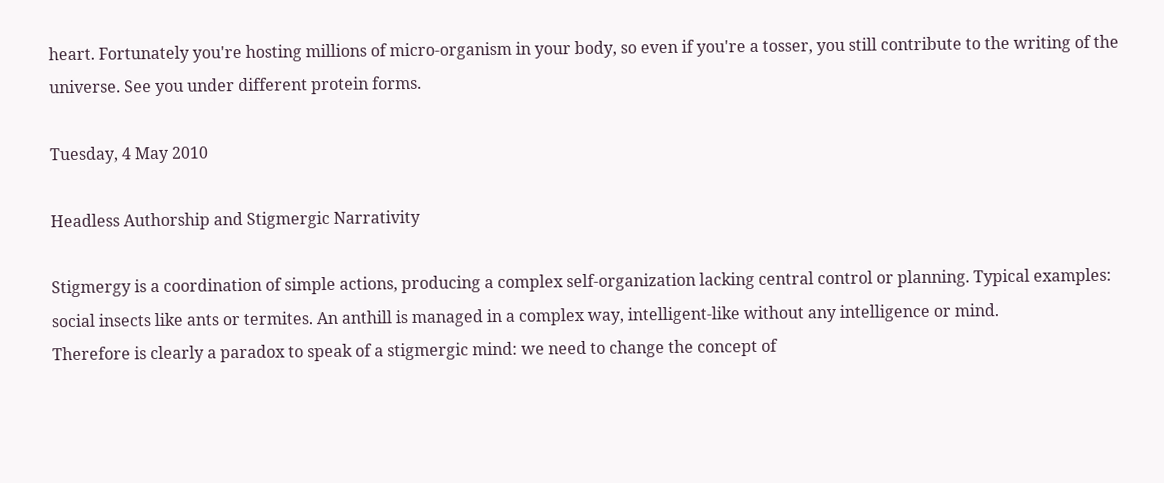heart. Fortunately you're hosting millions of micro-organism in your body, so even if you're a tosser, you still contribute to the writing of the universe. See you under different protein forms.

Tuesday, 4 May 2010

Headless Authorship and Stigmergic Narrativity

Stigmergy is a coordination of simple actions, producing a complex self-organization lacking central control or planning. Typical examples: social insects like ants or termites. An anthill is managed in a complex way, intelligent-like without any intelligence or mind.
Therefore is clearly a paradox to speak of a stigmergic mind: we need to change the concept of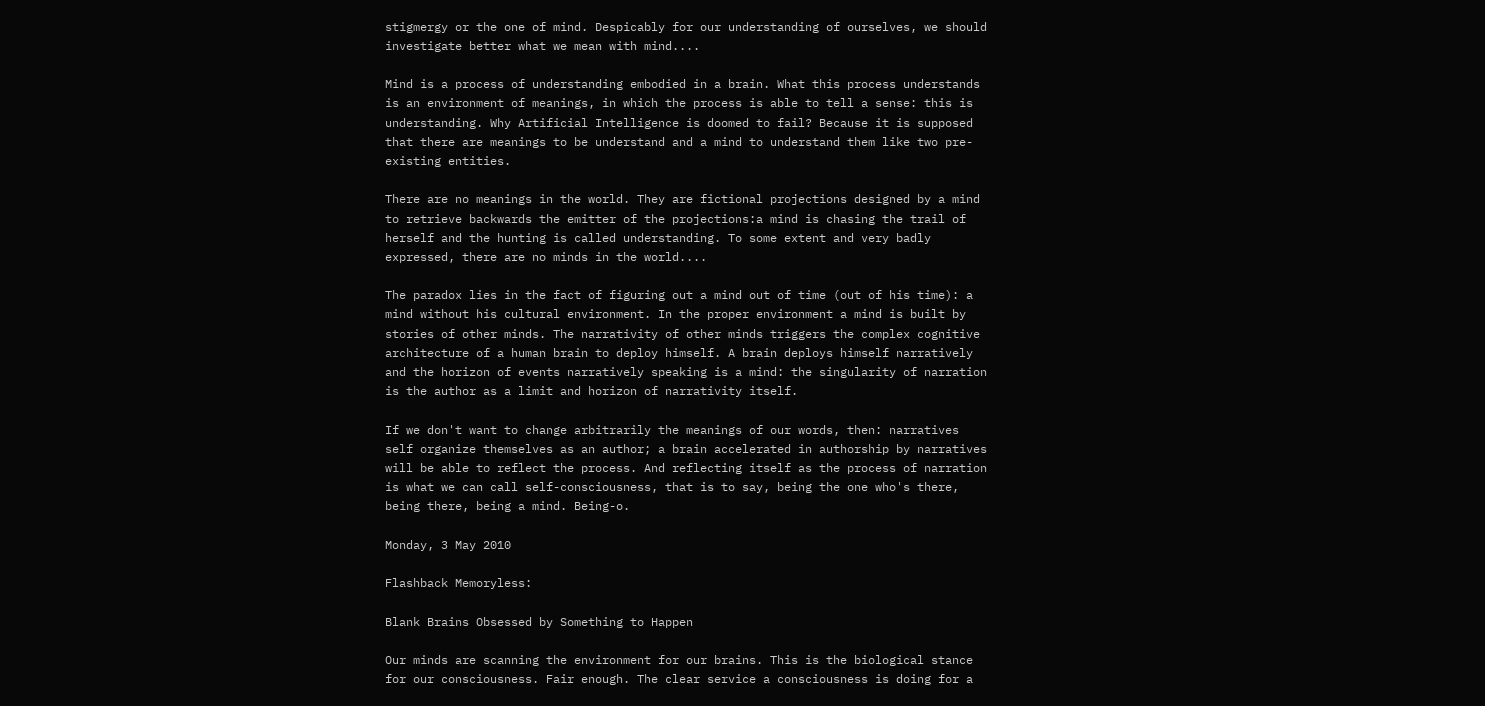stigmergy or the one of mind. Despicably for our understanding of ourselves, we should investigate better what we mean with mind....

Mind is a process of understanding embodied in a brain. What this process understands is an environment of meanings, in which the process is able to tell a sense: this is understanding. Why Artificial Intelligence is doomed to fail? Because it is supposed that there are meanings to be understand and a mind to understand them like two pre-existing entities.

There are no meanings in the world. They are fictional projections designed by a mind to retrieve backwards the emitter of the projections:a mind is chasing the trail of herself and the hunting is called understanding. To some extent and very badly expressed, there are no minds in the world....

The paradox lies in the fact of figuring out a mind out of time (out of his time): a mind without his cultural environment. In the proper environment a mind is built by stories of other minds. The narrativity of other minds triggers the complex cognitive architecture of a human brain to deploy himself. A brain deploys himself narratively and the horizon of events narratively speaking is a mind: the singularity of narration is the author as a limit and horizon of narrativity itself.

If we don't want to change arbitrarily the meanings of our words, then: narratives self organize themselves as an author; a brain accelerated in authorship by narratives will be able to reflect the process. And reflecting itself as the process of narration is what we can call self-consciousness, that is to say, being the one who's there, being there, being a mind. Being-o.

Monday, 3 May 2010

Flashback Memoryless:

Blank Brains Obsessed by Something to Happen

Our minds are scanning the environment for our brains. This is the biological stance for our consciousness. Fair enough. The clear service a consciousness is doing for a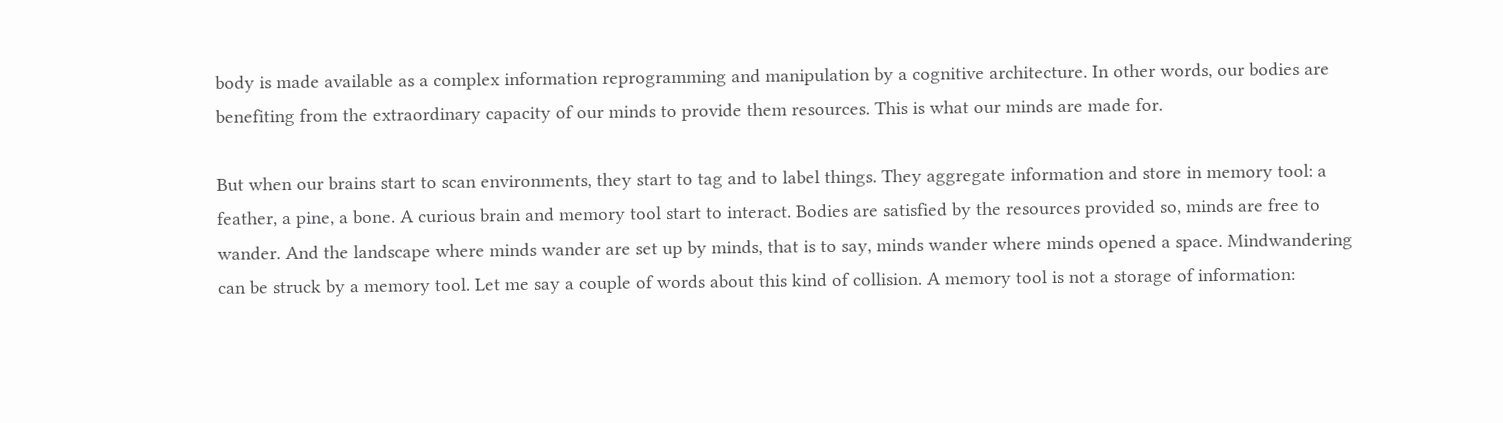body is made available as a complex information reprogramming and manipulation by a cognitive architecture. In other words, our bodies are benefiting from the extraordinary capacity of our minds to provide them resources. This is what our minds are made for.

But when our brains start to scan environments, they start to tag and to label things. They aggregate information and store in memory tool: a feather, a pine, a bone. A curious brain and memory tool start to interact. Bodies are satisfied by the resources provided so, minds are free to wander. And the landscape where minds wander are set up by minds, that is to say, minds wander where minds opened a space. Mindwandering can be struck by a memory tool. Let me say a couple of words about this kind of collision. A memory tool is not a storage of information: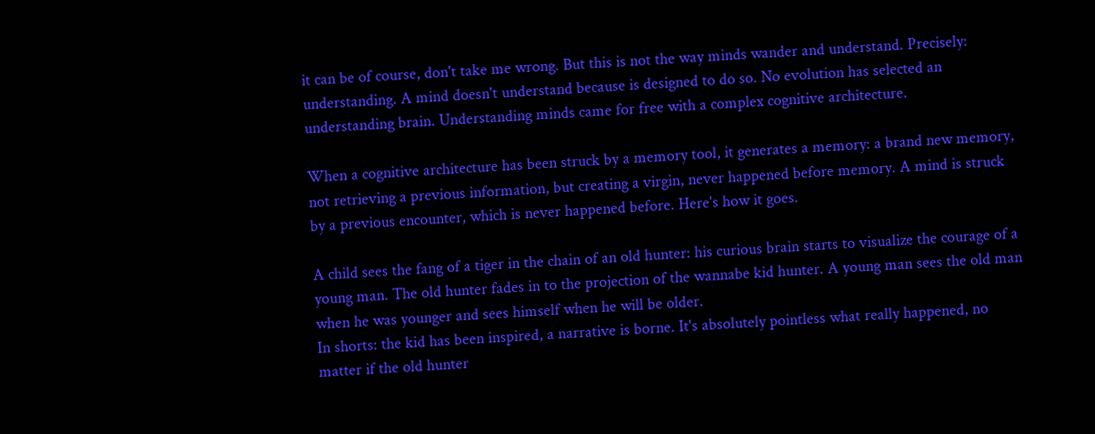it can be of course, don't take me wrong. But this is not the way minds wander and understand. Precisely: understanding. A mind doesn't understand because is designed to do so. No evolution has selected an understanding brain. Understanding minds came for free with a complex cognitive architecture.

When a cognitive architecture has been struck by a memory tool, it generates a memory: a brand new memory, not retrieving a previous information, but creating a virgin, never happened before memory. A mind is struck by a previous encounter, which is never happened before. Here's how it goes.

A child sees the fang of a tiger in the chain of an old hunter: his curious brain starts to visualize the courage of a young man. The old hunter fades in to the projection of the wannabe kid hunter. A young man sees the old man when he was younger and sees himself when he will be older.
In shorts: the kid has been inspired, a narrative is borne. It's absolutely pointless what really happened, no matter if the old hunter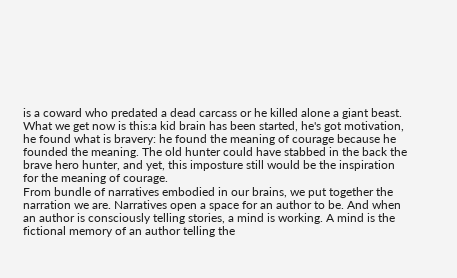is a coward who predated a dead carcass or he killed alone a giant beast. What we get now is this:a kid brain has been started, he's got motivation, he found what is bravery: he found the meaning of courage because he founded the meaning. The old hunter could have stabbed in the back the brave hero hunter, and yet, this imposture still would be the inspiration for the meaning of courage.
From bundle of narratives embodied in our brains, we put together the narration we are. Narratives open a space for an author to be. And when an author is consciously telling stories, a mind is working. A mind is the fictional memory of an author telling the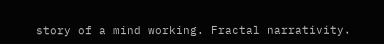story of a mind working. Fractal narrativity.